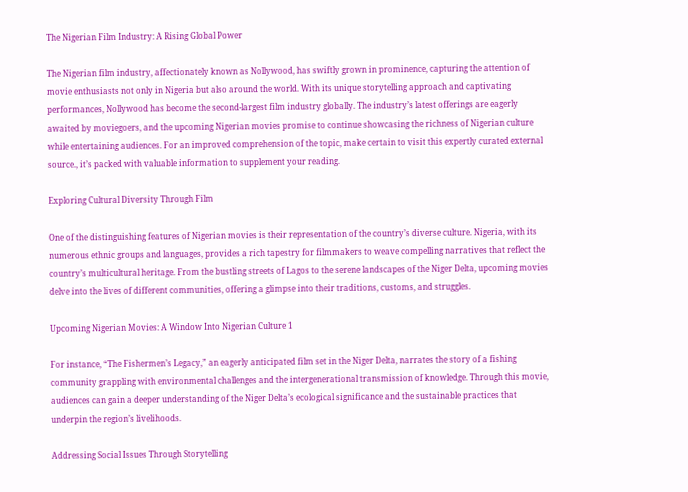The Nigerian Film Industry: A Rising Global Power

The Nigerian film industry, affectionately known as Nollywood, has swiftly grown in prominence, capturing the attention of movie enthusiasts not only in Nigeria but also around the world. With its unique storytelling approach and captivating performances, Nollywood has become the second-largest film industry globally. The industry’s latest offerings are eagerly awaited by moviegoers, and the upcoming Nigerian movies promise to continue showcasing the richness of Nigerian culture while entertaining audiences. For an improved comprehension of the topic, make certain to visit this expertly curated external source., it’s packed with valuable information to supplement your reading.

Exploring Cultural Diversity Through Film

One of the distinguishing features of Nigerian movies is their representation of the country’s diverse culture. Nigeria, with its numerous ethnic groups and languages, provides a rich tapestry for filmmakers to weave compelling narratives that reflect the country’s multicultural heritage. From the bustling streets of Lagos to the serene landscapes of the Niger Delta, upcoming movies delve into the lives of different communities, offering a glimpse into their traditions, customs, and struggles.

Upcoming Nigerian Movies: A Window Into Nigerian Culture 1

For instance, “The Fishermen’s Legacy,” an eagerly anticipated film set in the Niger Delta, narrates the story of a fishing community grappling with environmental challenges and the intergenerational transmission of knowledge. Through this movie, audiences can gain a deeper understanding of the Niger Delta’s ecological significance and the sustainable practices that underpin the region’s livelihoods.

Addressing Social Issues Through Storytelling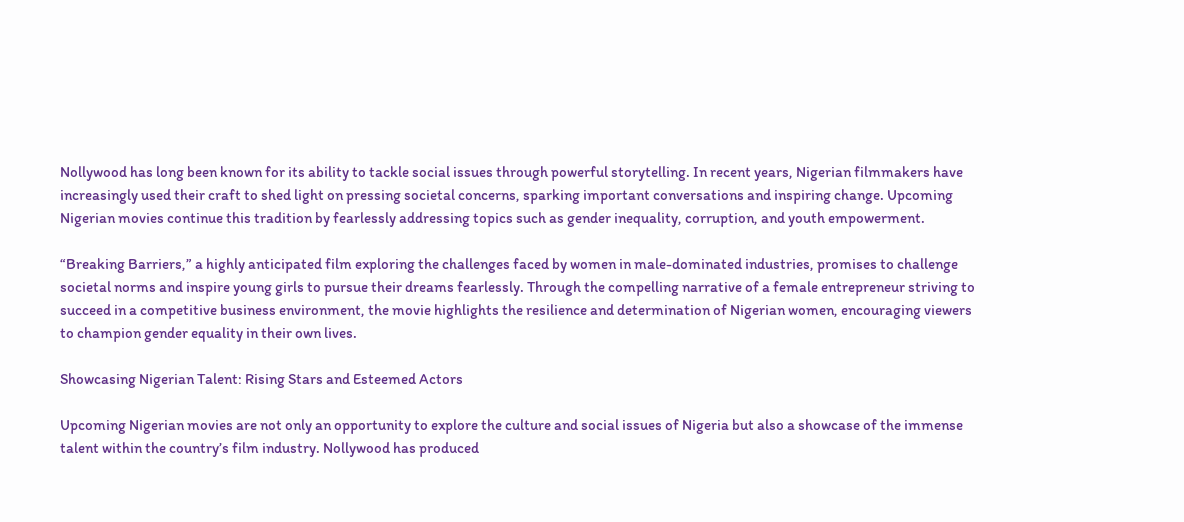Nollywood has long been known for its ability to tackle social issues through powerful storytelling. In recent years, Nigerian filmmakers have increasingly used their craft to shed light on pressing societal concerns, sparking important conversations and inspiring change. Upcoming Nigerian movies continue this tradition by fearlessly addressing topics such as gender inequality, corruption, and youth empowerment.

“Breaking Barriers,” a highly anticipated film exploring the challenges faced by women in male-dominated industries, promises to challenge societal norms and inspire young girls to pursue their dreams fearlessly. Through the compelling narrative of a female entrepreneur striving to succeed in a competitive business environment, the movie highlights the resilience and determination of Nigerian women, encouraging viewers to champion gender equality in their own lives.

Showcasing Nigerian Talent: Rising Stars and Esteemed Actors

Upcoming Nigerian movies are not only an opportunity to explore the culture and social issues of Nigeria but also a showcase of the immense talent within the country’s film industry. Nollywood has produced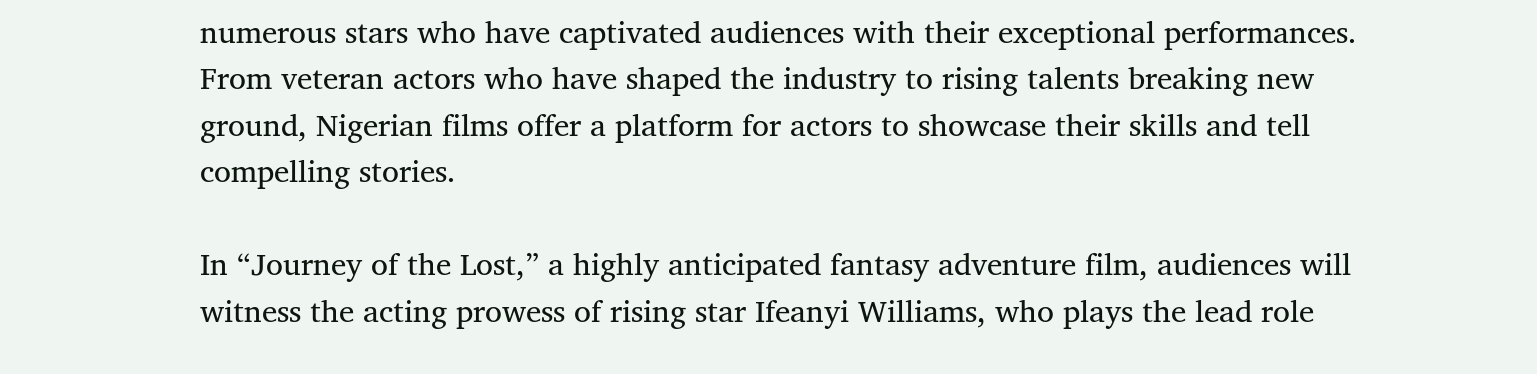numerous stars who have captivated audiences with their exceptional performances. From veteran actors who have shaped the industry to rising talents breaking new ground, Nigerian films offer a platform for actors to showcase their skills and tell compelling stories.

In “Journey of the Lost,” a highly anticipated fantasy adventure film, audiences will witness the acting prowess of rising star Ifeanyi Williams, who plays the lead role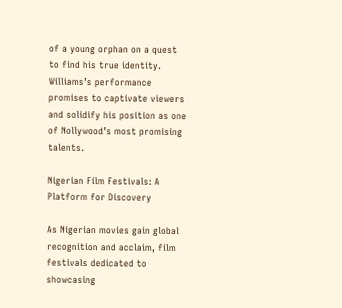of a young orphan on a quest to find his true identity. Williams’s performance promises to captivate viewers and solidify his position as one of Nollywood’s most promising talents.

Nigerian Film Festivals: A Platform for Discovery

As Nigerian movies gain global recognition and acclaim, film festivals dedicated to showcasing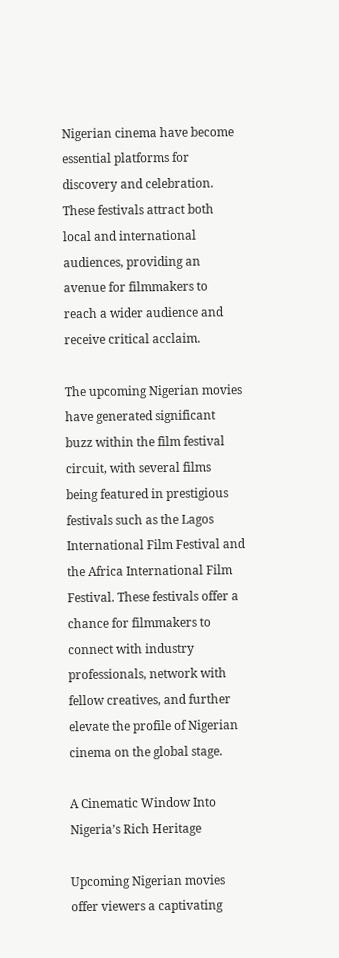Nigerian cinema have become essential platforms for discovery and celebration. These festivals attract both local and international audiences, providing an avenue for filmmakers to reach a wider audience and receive critical acclaim.

The upcoming Nigerian movies have generated significant buzz within the film festival circuit, with several films being featured in prestigious festivals such as the Lagos International Film Festival and the Africa International Film Festival. These festivals offer a chance for filmmakers to connect with industry professionals, network with fellow creatives, and further elevate the profile of Nigerian cinema on the global stage.

A Cinematic Window Into Nigeria’s Rich Heritage

Upcoming Nigerian movies offer viewers a captivating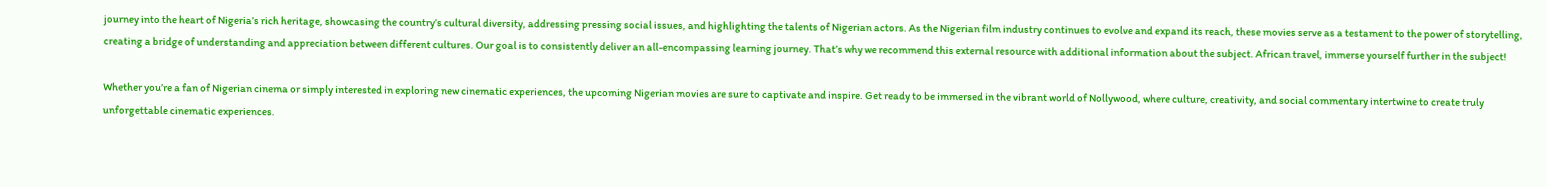journey into the heart of Nigeria’s rich heritage, showcasing the country’s cultural diversity, addressing pressing social issues, and highlighting the talents of Nigerian actors. As the Nigerian film industry continues to evolve and expand its reach, these movies serve as a testament to the power of storytelling, creating a bridge of understanding and appreciation between different cultures. Our goal is to consistently deliver an all-encompassing learning journey. That’s why we recommend this external resource with additional information about the subject. African travel, immerse yourself further in the subject!

Whether you’re a fan of Nigerian cinema or simply interested in exploring new cinematic experiences, the upcoming Nigerian movies are sure to captivate and inspire. Get ready to be immersed in the vibrant world of Nollywood, where culture, creativity, and social commentary intertwine to create truly unforgettable cinematic experiences.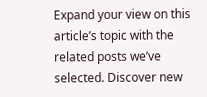Expand your view on this article’s topic with the related posts we’ve selected. Discover new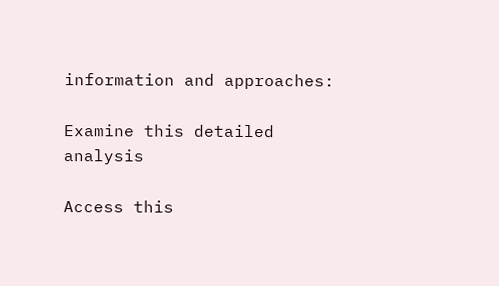information and approaches:

Examine this detailed analysis

Access this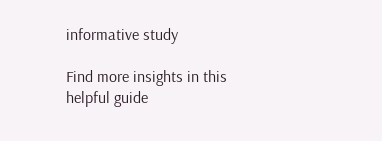informative study

Find more insights in this helpful guide